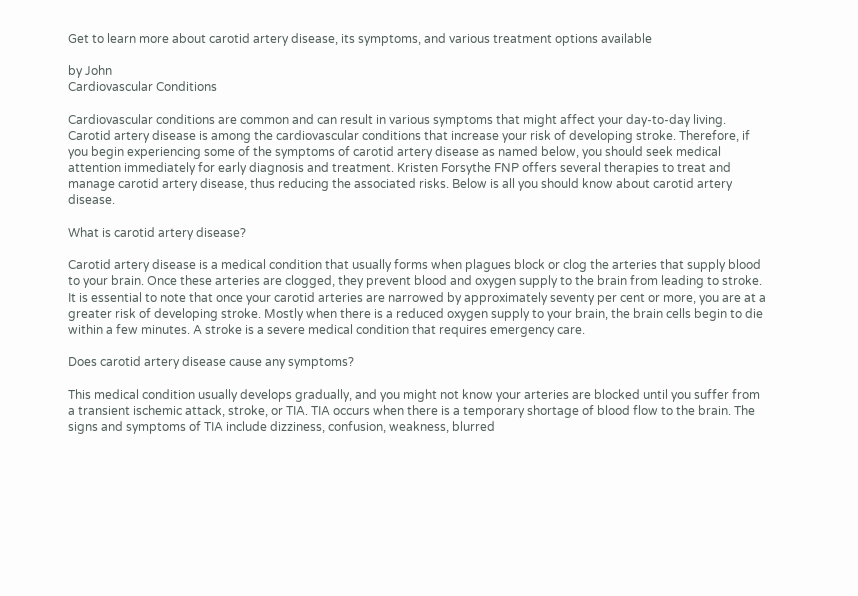Get to learn more about carotid artery disease, its symptoms, and various treatment options available

by John
Cardiovascular Conditions

Cardiovascular conditions are common and can result in various symptoms that might affect your day-to-day living. Carotid artery disease is among the cardiovascular conditions that increase your risk of developing stroke. Therefore, if you begin experiencing some of the symptoms of carotid artery disease as named below, you should seek medical attention immediately for early diagnosis and treatment. Kristen Forsythe FNP offers several therapies to treat and manage carotid artery disease, thus reducing the associated risks. Below is all you should know about carotid artery disease.

What is carotid artery disease?

Carotid artery disease is a medical condition that usually forms when plagues block or clog the arteries that supply blood to your brain. Once these arteries are clogged, they prevent blood and oxygen supply to the brain from leading to stroke. It is essential to note that once your carotid arteries are narrowed by approximately seventy per cent or more, you are at a greater risk of developing stroke. Mostly when there is a reduced oxygen supply to your brain, the brain cells begin to die within a few minutes. A stroke is a severe medical condition that requires emergency care.

Does carotid artery disease cause any symptoms?

This medical condition usually develops gradually, and you might not know your arteries are blocked until you suffer from a transient ischemic attack, stroke, or TIA. TIA occurs when there is a temporary shortage of blood flow to the brain. The signs and symptoms of TIA include dizziness, confusion, weakness, blurred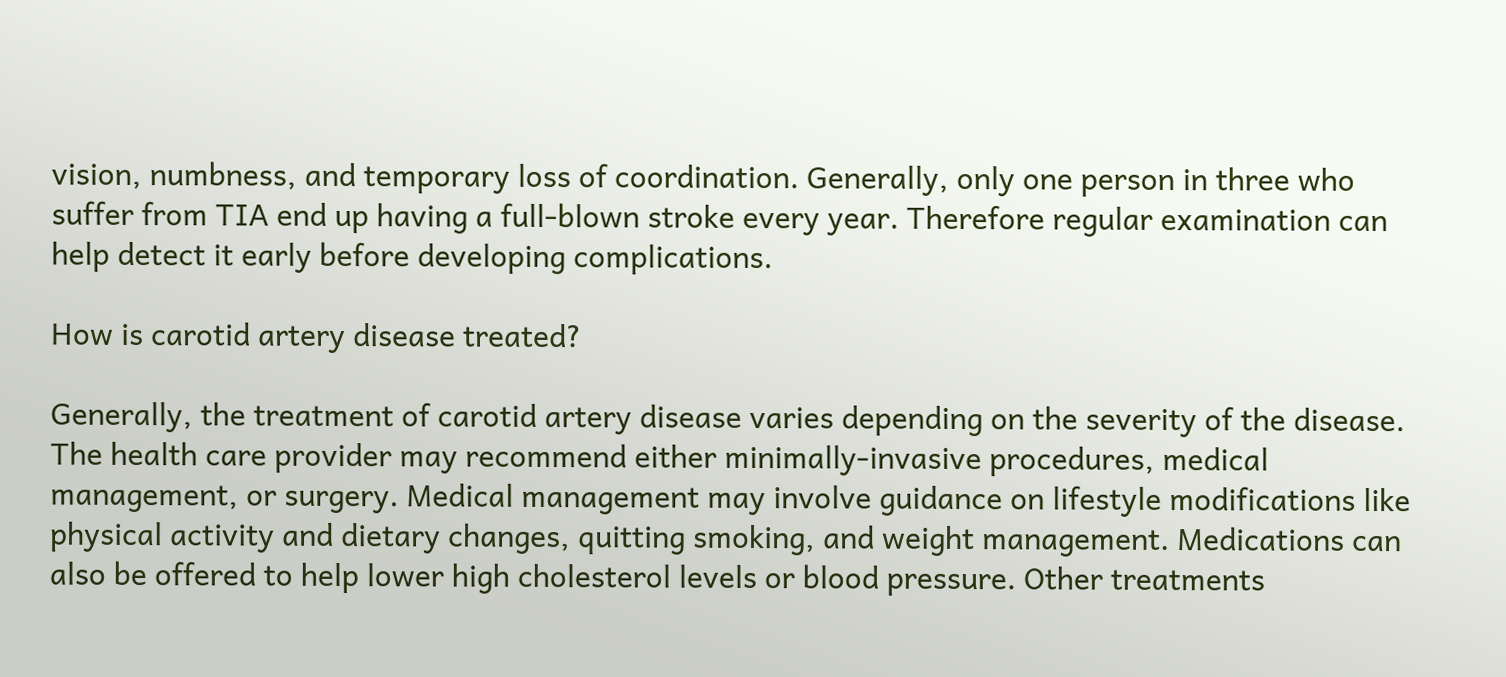vision, numbness, and temporary loss of coordination. Generally, only one person in three who suffer from TIA end up having a full-blown stroke every year. Therefore regular examination can help detect it early before developing complications.

How is carotid artery disease treated?

Generally, the treatment of carotid artery disease varies depending on the severity of the disease. The health care provider may recommend either minimally-invasive procedures, medical management, or surgery. Medical management may involve guidance on lifestyle modifications like physical activity and dietary changes, quitting smoking, and weight management. Medications can also be offered to help lower high cholesterol levels or blood pressure. Other treatments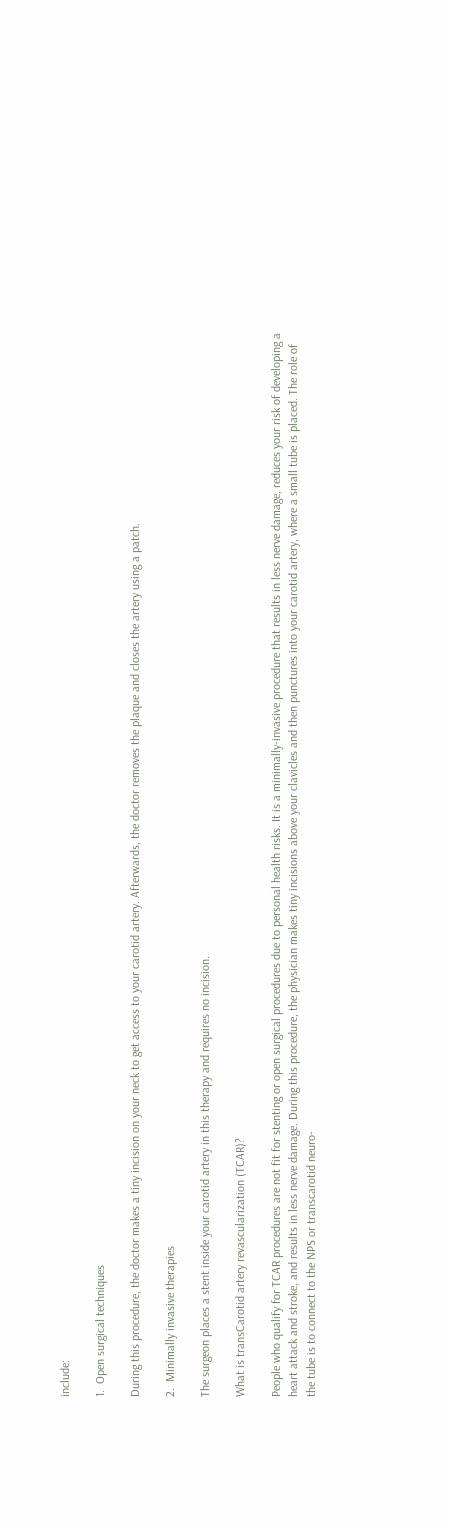include:

1.  Open surgical techniques

During this procedure, the doctor makes a tiny incision on your neck to get access to your carotid artery. Afterwards, the doctor removes the plaque and closes the artery using a patch.

2.  Minimally invasive therapies

The surgeon places a stent inside your carotid artery in this therapy and requires no incision.

What is transCarotid artery revascularization (TCAR)?

People who qualify for TCAR procedures are not fit for stenting or open surgical procedures due to personal health risks. It is a minimally-invasive procedure that results in less nerve damage, reduces your risk of developing a heart attack and stroke, and results in less nerve damage. During this procedure, the physician makes tiny incisions above your clavicles and then punctures into your carotid artery, where a small tube is placed. The role of the tube is to connect to the NPS or transcarotid neuro-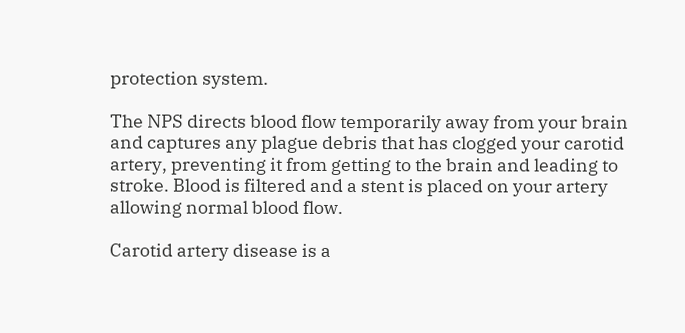protection system.

The NPS directs blood flow temporarily away from your brain and captures any plague debris that has clogged your carotid artery, preventing it from getting to the brain and leading to stroke. Blood is filtered and a stent is placed on your artery allowing normal blood flow.

Carotid artery disease is a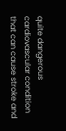quite dangerous cardiovascular condition that can cause stroke and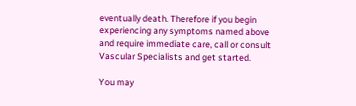eventually death. Therefore if you begin experiencing any symptoms named above and require immediate care, call or consult Vascular Specialists and get started.

You may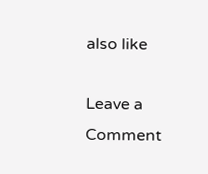also like

Leave a Comment